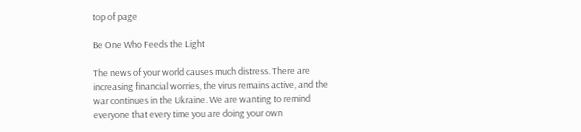top of page

Be One Who Feeds the Light

The news of your world causes much distress. There are increasing financial worries, the virus remains active, and the war continues in the Ukraine. We are wanting to remind everyone that every time you are doing your own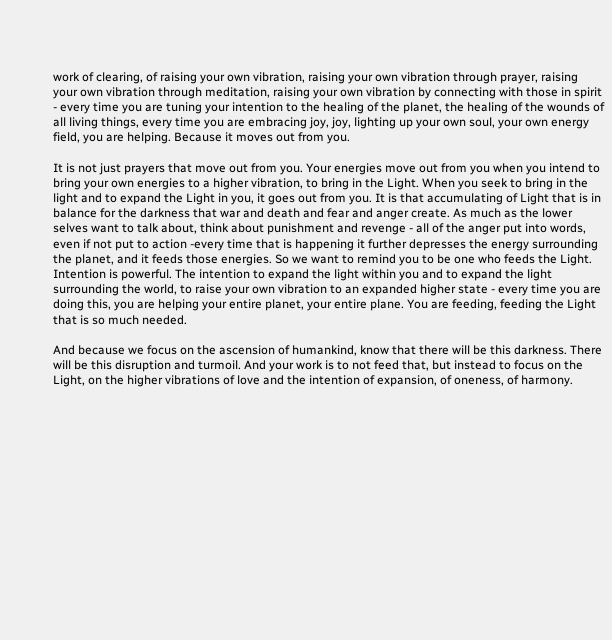work of clearing, of raising your own vibration, raising your own vibration through prayer, raising your own vibration through meditation, raising your own vibration by connecting with those in spirit - every time you are tuning your intention to the healing of the planet, the healing of the wounds of all living things, every time you are embracing joy, joy, lighting up your own soul, your own energy field, you are helping. Because it moves out from you.

It is not just prayers that move out from you. Your energies move out from you when you intend to bring your own energies to a higher vibration, to bring in the Light. When you seek to bring in the light and to expand the Light in you, it goes out from you. It is that accumulating of Light that is in balance for the darkness that war and death and fear and anger create. As much as the lower selves want to talk about, think about punishment and revenge - all of the anger put into words, even if not put to action -every time that is happening it further depresses the energy surrounding the planet, and it feeds those energies. So we want to remind you to be one who feeds the Light. Intention is powerful. The intention to expand the light within you and to expand the light surrounding the world, to raise your own vibration to an expanded higher state - every time you are doing this, you are helping your entire planet, your entire plane. You are feeding, feeding the Light that is so much needed.

And because we focus on the ascension of humankind, know that there will be this darkness. There will be this disruption and turmoil. And your work is to not feed that, but instead to focus on the Light, on the higher vibrations of love and the intention of expansion, of oneness, of harmony.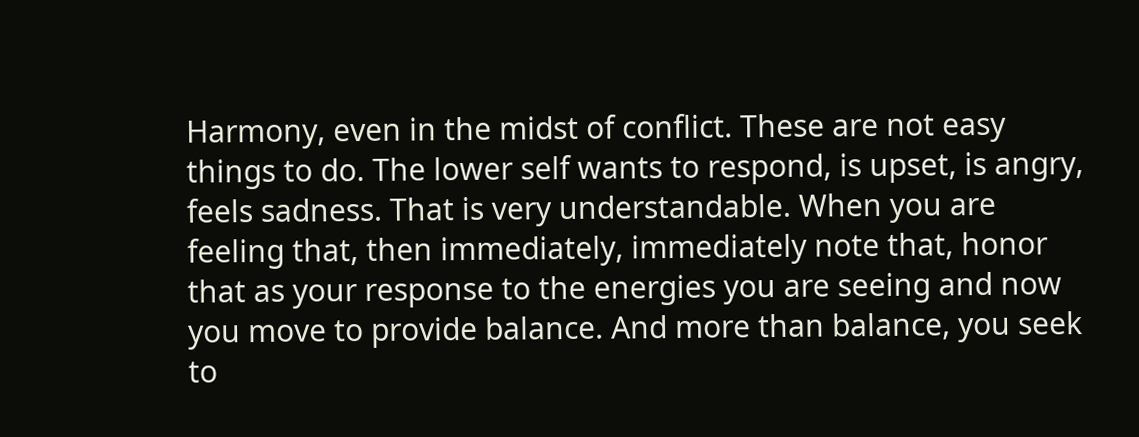Harmony, even in the midst of conflict. These are not easy things to do. The lower self wants to respond, is upset, is angry, feels sadness. That is very understandable. When you are feeling that, then immediately, immediately note that, honor that as your response to the energies you are seeing and now you move to provide balance. And more than balance, you seek to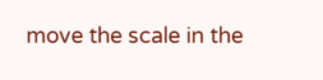move the scale in the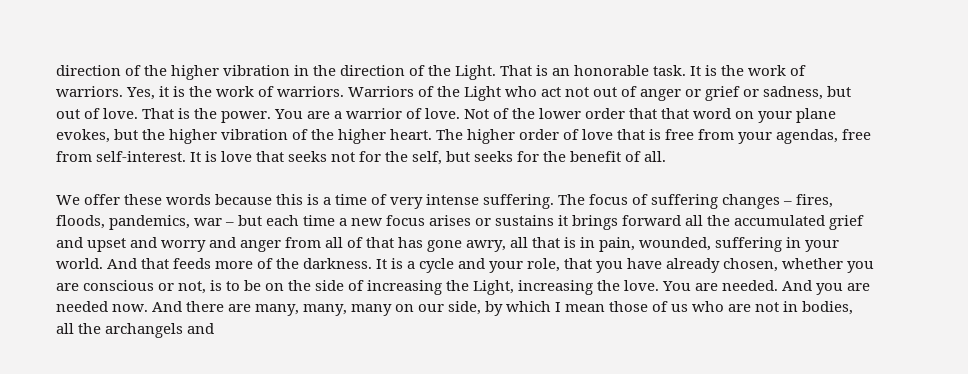direction of the higher vibration in the direction of the Light. That is an honorable task. It is the work of warriors. Yes, it is the work of warriors. Warriors of the Light who act not out of anger or grief or sadness, but out of love. That is the power. You are a warrior of love. Not of the lower order that that word on your plane evokes, but the higher vibration of the higher heart. The higher order of love that is free from your agendas, free from self-interest. It is love that seeks not for the self, but seeks for the benefit of all.

We offer these words because this is a time of very intense suffering. The focus of suffering changes – fires, floods, pandemics, war – but each time a new focus arises or sustains it brings forward all the accumulated grief and upset and worry and anger from all of that has gone awry, all that is in pain, wounded, suffering in your world. And that feeds more of the darkness. It is a cycle and your role, that you have already chosen, whether you are conscious or not, is to be on the side of increasing the Light, increasing the love. You are needed. And you are needed now. And there are many, many, many on our side, by which I mean those of us who are not in bodies, all the archangels and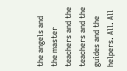the angels and the master teachers and the teachers and the guides and the helpers. All. All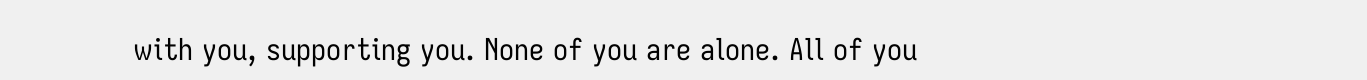with you, supporting you. None of you are alone. All of you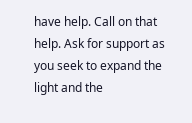have help. Call on that help. Ask for support as you seek to expand the light and the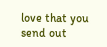love that you send out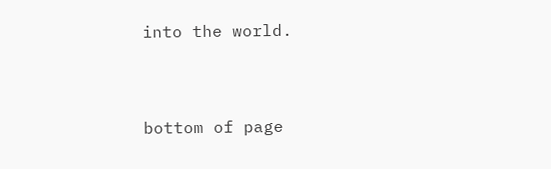into the world.


bottom of page